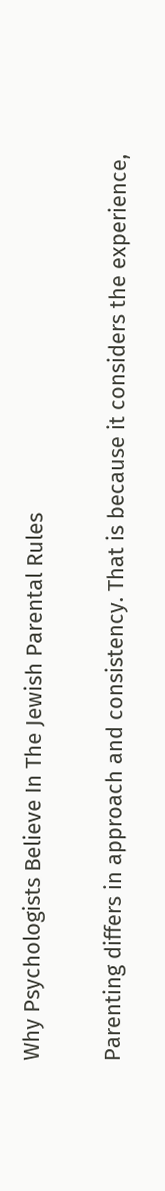Why Psychologists Believe In The Jewish Parental Rules

Parenting differs in approach and consistency. That is because it considers the experience,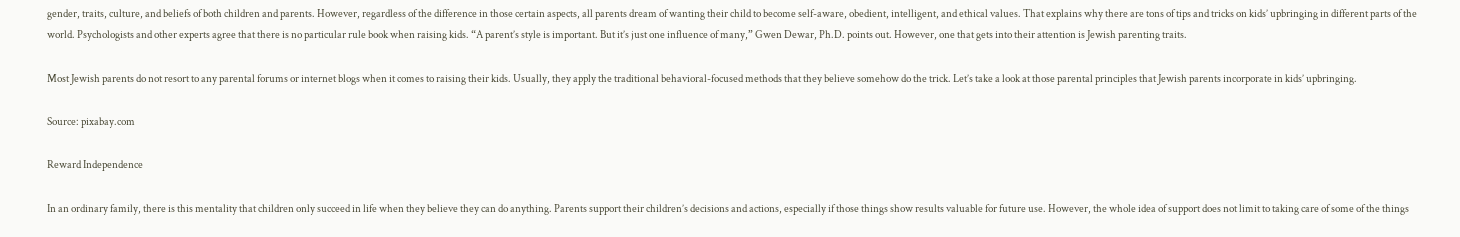gender, traits, culture, and beliefs of both children and parents. However, regardless of the difference in those certain aspects, all parents dream of wanting their child to become self-aware, obedient, intelligent, and ethical values. That explains why there are tons of tips and tricks on kids’ upbringing in different parts of the world. Psychologists and other experts agree that there is no particular rule book when raising kids. “A parent’s style is important. But it’s just one influence of many,” Gwen Dewar, Ph.D. points out. However, one that gets into their attention is Jewish parenting traits.

Most Jewish parents do not resort to any parental forums or internet blogs when it comes to raising their kids. Usually, they apply the traditional behavioral-focused methods that they believe somehow do the trick. Let’s take a look at those parental principles that Jewish parents incorporate in kids’ upbringing.

Source: pixabay.com

Reward Independence

In an ordinary family, there is this mentality that children only succeed in life when they believe they can do anything. Parents support their children’s decisions and actions, especially if those things show results valuable for future use. However, the whole idea of support does not limit to taking care of some of the things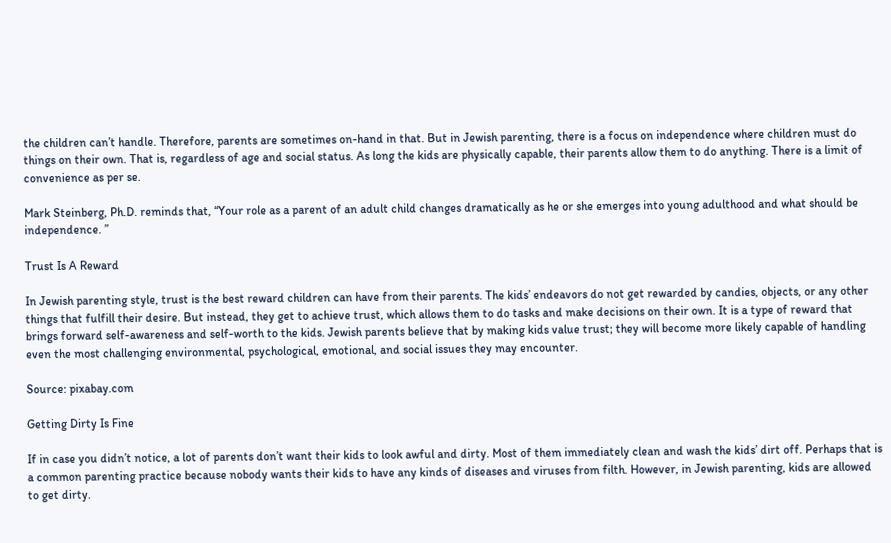the children can’t handle. Therefore, parents are sometimes on-hand in that. But in Jewish parenting, there is a focus on independence where children must do things on their own. That is, regardless of age and social status. As long the kids are physically capable, their parents allow them to do anything. There is a limit of convenience as per se.

Mark Steinberg, Ph.D. reminds that, “Your role as a parent of an adult child changes dramatically as he or she emerges into young adulthood and what should be independence. ”

Trust Is A Reward

In Jewish parenting style, trust is the best reward children can have from their parents. The kids’ endeavors do not get rewarded by candies, objects, or any other things that fulfill their desire. But instead, they get to achieve trust, which allows them to do tasks and make decisions on their own. It is a type of reward that brings forward self-awareness and self-worth to the kids. Jewish parents believe that by making kids value trust; they will become more likely capable of handling even the most challenging environmental, psychological, emotional, and social issues they may encounter.

Source: pixabay.com

Getting Dirty Is Fine

If in case you didn’t notice, a lot of parents don’t want their kids to look awful and dirty. Most of them immediately clean and wash the kids’ dirt off. Perhaps that is a common parenting practice because nobody wants their kids to have any kinds of diseases and viruses from filth. However, in Jewish parenting, kids are allowed to get dirty.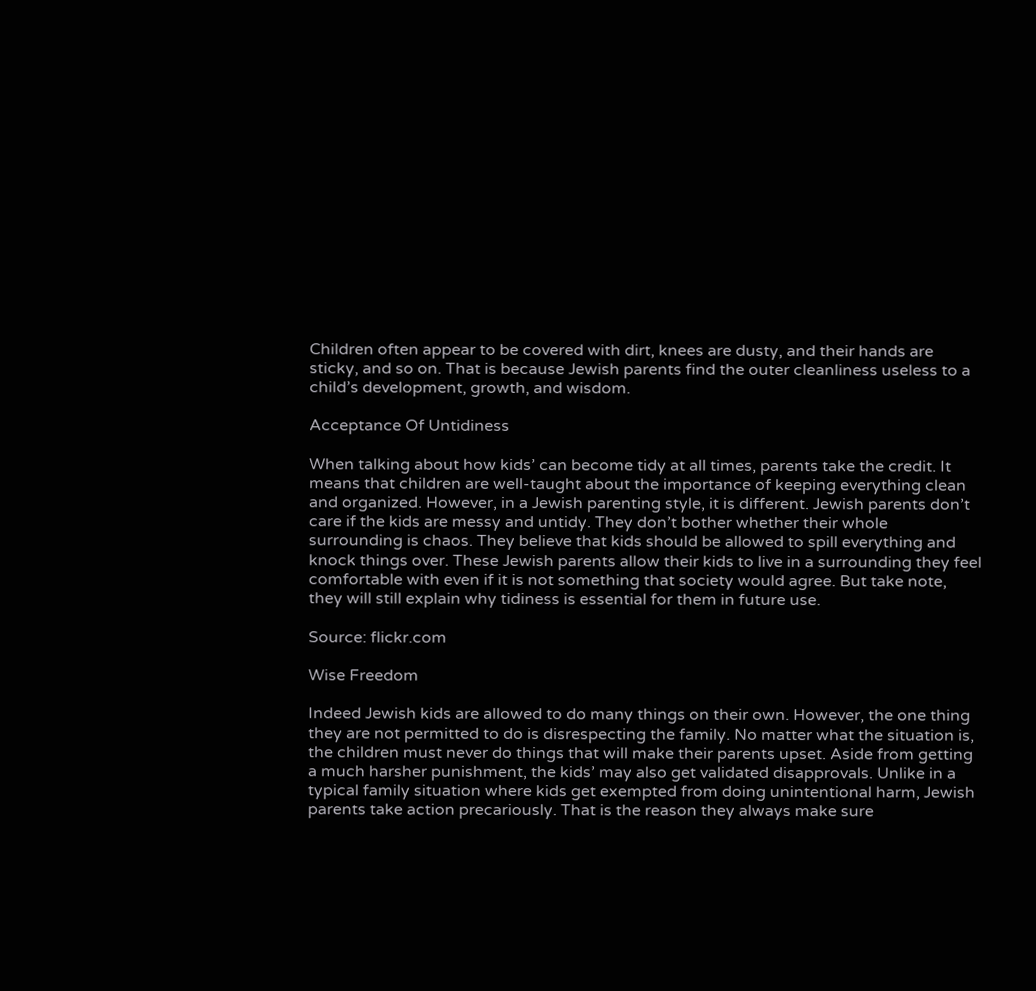Children often appear to be covered with dirt, knees are dusty, and their hands are sticky, and so on. That is because Jewish parents find the outer cleanliness useless to a child’s development, growth, and wisdom.

Acceptance Of Untidiness

When talking about how kids’ can become tidy at all times, parents take the credit. It means that children are well-taught about the importance of keeping everything clean and organized. However, in a Jewish parenting style, it is different. Jewish parents don’t care if the kids are messy and untidy. They don’t bother whether their whole surrounding is chaos. They believe that kids should be allowed to spill everything and knock things over. These Jewish parents allow their kids to live in a surrounding they feel comfortable with even if it is not something that society would agree. But take note, they will still explain why tidiness is essential for them in future use.

Source: flickr.com

Wise Freedom

Indeed Jewish kids are allowed to do many things on their own. However, the one thing they are not permitted to do is disrespecting the family. No matter what the situation is, the children must never do things that will make their parents upset. Aside from getting a much harsher punishment, the kids’ may also get validated disapprovals. Unlike in a typical family situation where kids get exempted from doing unintentional harm, Jewish parents take action precariously. That is the reason they always make sure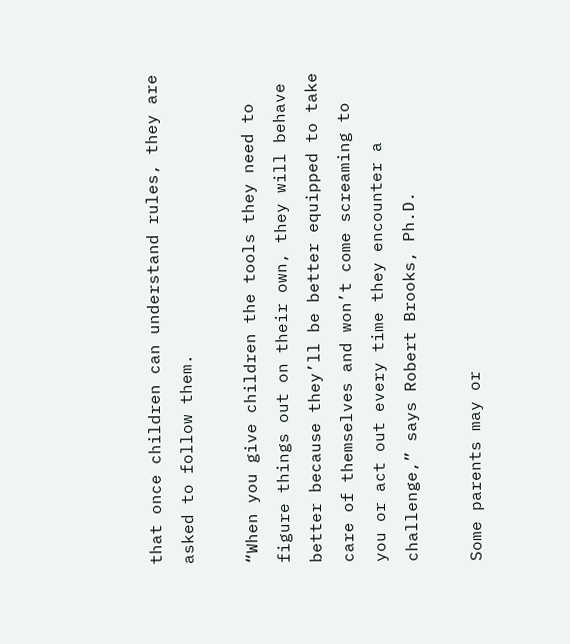that once children can understand rules, they are asked to follow them.

“When you give children the tools they need to figure things out on their own, they will behave better because they’ll be better equipped to take care of themselves and won’t come screaming to you or act out every time they encounter a challenge,” says Robert Brooks, Ph.D.

Some parents may or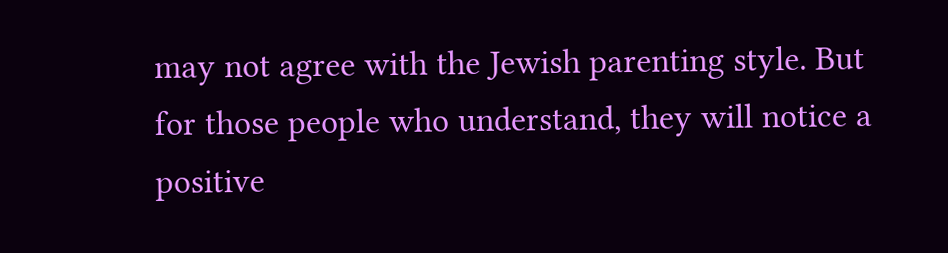may not agree with the Jewish parenting style. But for those people who understand, they will notice a positive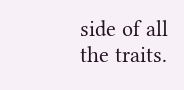side of all the traits.